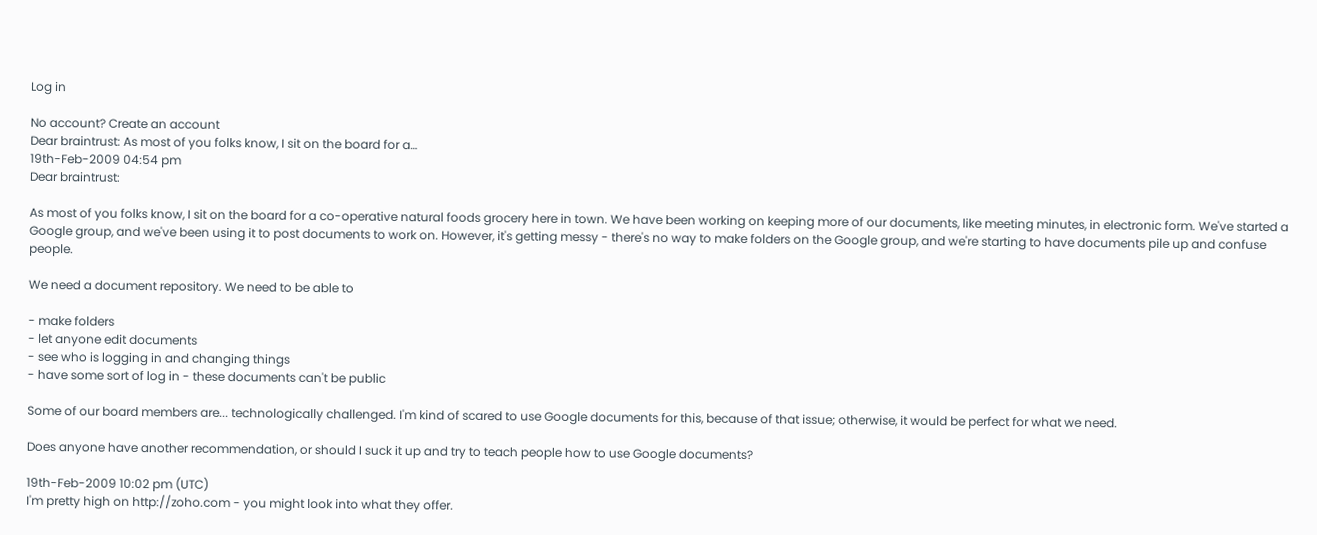Log in

No account? Create an account
Dear braintrust: As most of you folks know, I sit on the board for a…
19th-Feb-2009 04:54 pm
Dear braintrust:

As most of you folks know, I sit on the board for a co-operative natural foods grocery here in town. We have been working on keeping more of our documents, like meeting minutes, in electronic form. We've started a Google group, and we've been using it to post documents to work on. However, it's getting messy - there's no way to make folders on the Google group, and we're starting to have documents pile up and confuse people.

We need a document repository. We need to be able to

- make folders
- let anyone edit documents
- see who is logging in and changing things
- have some sort of log in - these documents can't be public

Some of our board members are... technologically challenged. I'm kind of scared to use Google documents for this, because of that issue; otherwise, it would be perfect for what we need.

Does anyone have another recommendation, or should I suck it up and try to teach people how to use Google documents?

19th-Feb-2009 10:02 pm (UTC)
I'm pretty high on http://zoho.com - you might look into what they offer.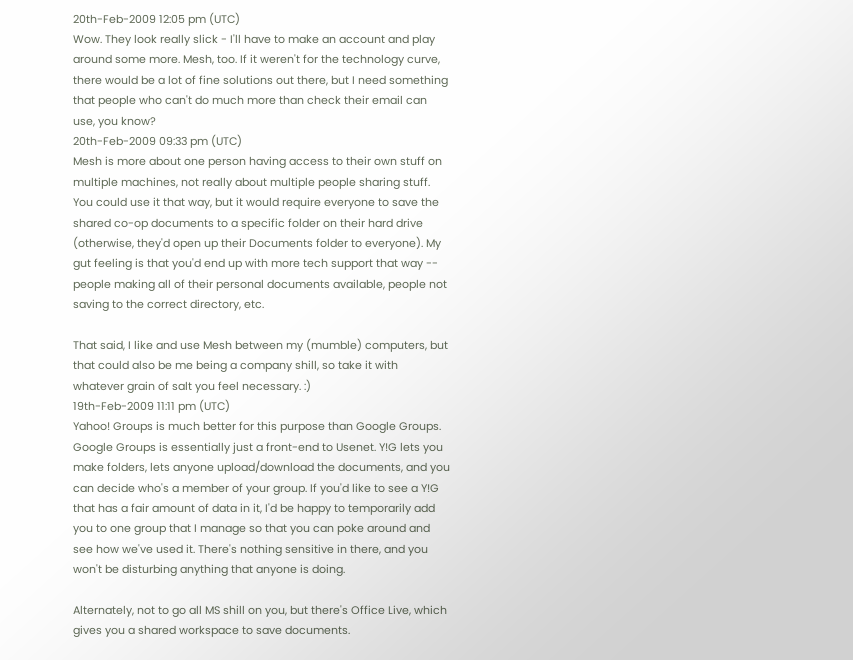20th-Feb-2009 12:05 pm (UTC)
Wow. They look really slick - I'll have to make an account and play around some more. Mesh, too. If it weren't for the technology curve, there would be a lot of fine solutions out there, but I need something that people who can't do much more than check their email can use, you know?
20th-Feb-2009 09:33 pm (UTC)
Mesh is more about one person having access to their own stuff on multiple machines, not really about multiple people sharing stuff. You could use it that way, but it would require everyone to save the shared co-op documents to a specific folder on their hard drive (otherwise, they'd open up their Documents folder to everyone). My gut feeling is that you'd end up with more tech support that way -- people making all of their personal documents available, people not saving to the correct directory, etc.

That said, I like and use Mesh between my (mumble) computers, but that could also be me being a company shill, so take it with whatever grain of salt you feel necessary. :)
19th-Feb-2009 11:11 pm (UTC)
Yahoo! Groups is much better for this purpose than Google Groups. Google Groups is essentially just a front-end to Usenet. Y!G lets you make folders, lets anyone upload/download the documents, and you can decide who's a member of your group. If you'd like to see a Y!G that has a fair amount of data in it, I'd be happy to temporarily add you to one group that I manage so that you can poke around and see how we've used it. There's nothing sensitive in there, and you won't be disturbing anything that anyone is doing.

Alternately, not to go all MS shill on you, but there's Office Live, which gives you a shared workspace to save documents.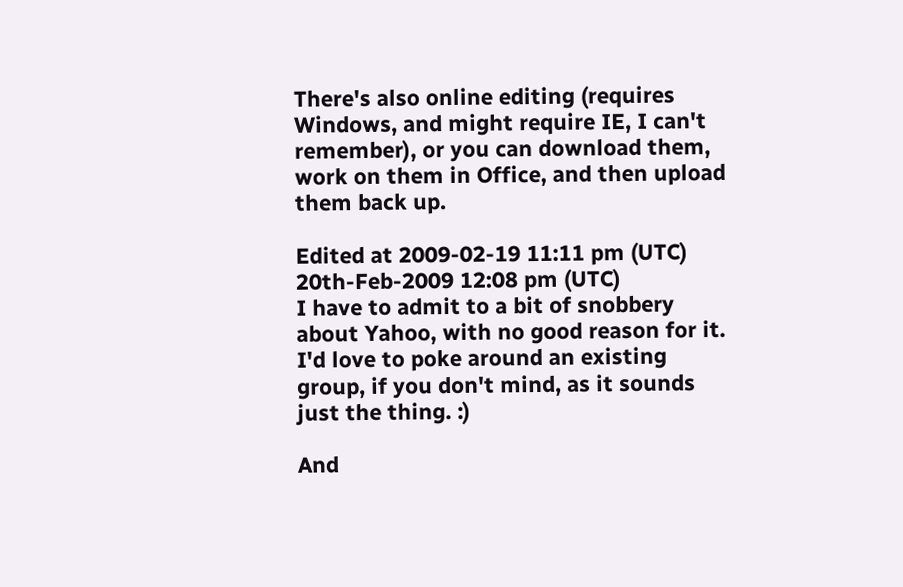There's also online editing (requires Windows, and might require IE, I can't remember), or you can download them, work on them in Office, and then upload them back up.

Edited at 2009-02-19 11:11 pm (UTC)
20th-Feb-2009 12:08 pm (UTC)
I have to admit to a bit of snobbery about Yahoo, with no good reason for it. I'd love to poke around an existing group, if you don't mind, as it sounds just the thing. :)

And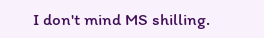I don't mind MS shilling.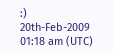:)
20th-Feb-2009 01:18 am (UTC)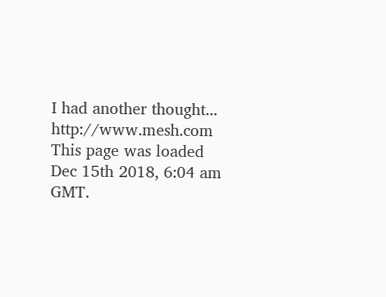I had another thought... http://www.mesh.com
This page was loaded Dec 15th 2018, 6:04 am GMT.